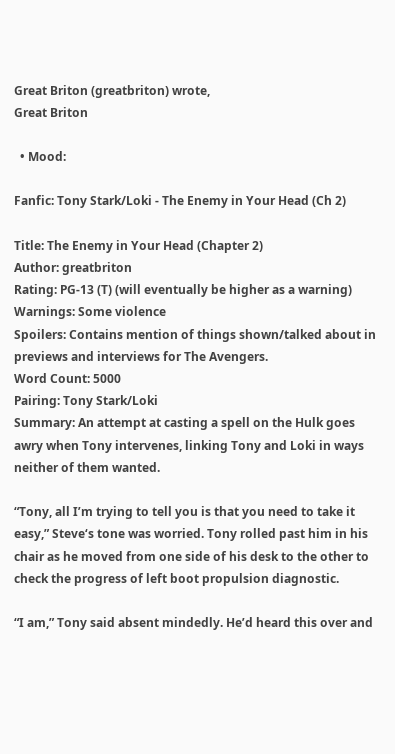Great Briton (greatbriton) wrote,
Great Briton

  • Mood:

Fanfic: Tony Stark/Loki - The Enemy in Your Head (Ch 2)

Title: The Enemy in Your Head (Chapter 2)
Author: greatbriton
Rating: PG-13 (T) (will eventually be higher as a warning)
Warnings: Some violence
Spoilers: Contains mention of things shown/talked about in previews and interviews for The Avengers.
Word Count: 5000
Pairing: Tony Stark/Loki
Summary: An attempt at casting a spell on the Hulk goes awry when Tony intervenes, linking Tony and Loki in ways neither of them wanted.

“Tony, all I’m trying to tell you is that you need to take it easy,” Steve‘s tone was worried. Tony rolled past him in his chair as he moved from one side of his desk to the other to check the progress of left boot propulsion diagnostic.

“I am,” Tony said absent mindedly. He’d heard this over and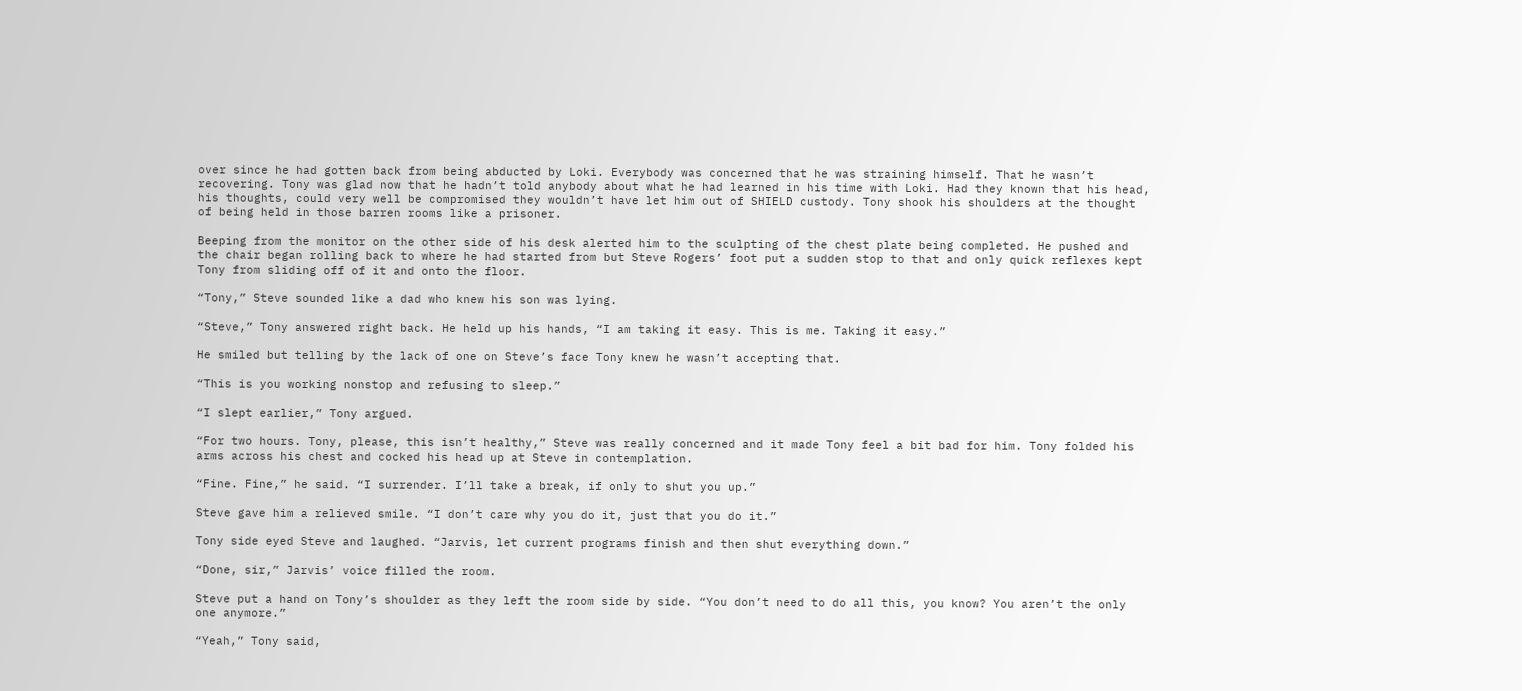over since he had gotten back from being abducted by Loki. Everybody was concerned that he was straining himself. That he wasn’t recovering. Tony was glad now that he hadn’t told anybody about what he had learned in his time with Loki. Had they known that his head, his thoughts, could very well be compromised they wouldn’t have let him out of SHIELD custody. Tony shook his shoulders at the thought of being held in those barren rooms like a prisoner.

Beeping from the monitor on the other side of his desk alerted him to the sculpting of the chest plate being completed. He pushed and the chair began rolling back to where he had started from but Steve Rogers’ foot put a sudden stop to that and only quick reflexes kept Tony from sliding off of it and onto the floor.

“Tony,” Steve sounded like a dad who knew his son was lying.

“Steve,” Tony answered right back. He held up his hands, “I am taking it easy. This is me. Taking it easy.”

He smiled but telling by the lack of one on Steve’s face Tony knew he wasn’t accepting that.

“This is you working nonstop and refusing to sleep.”

“I slept earlier,” Tony argued.

“For two hours. Tony, please, this isn’t healthy,” Steve was really concerned and it made Tony feel a bit bad for him. Tony folded his arms across his chest and cocked his head up at Steve in contemplation.

“Fine. Fine,” he said. “I surrender. I’ll take a break, if only to shut you up.”

Steve gave him a relieved smile. “I don’t care why you do it, just that you do it.”

Tony side eyed Steve and laughed. “Jarvis, let current programs finish and then shut everything down.”

“Done, sir,” Jarvis’ voice filled the room.

Steve put a hand on Tony’s shoulder as they left the room side by side. “You don’t need to do all this, you know? You aren’t the only one anymore.”

“Yeah,” Tony said,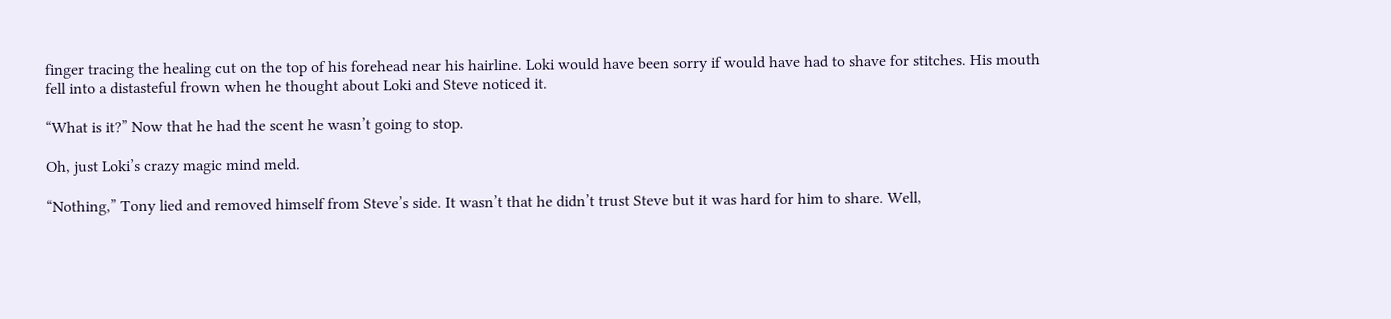finger tracing the healing cut on the top of his forehead near his hairline. Loki would have been sorry if would have had to shave for stitches. His mouth fell into a distasteful frown when he thought about Loki and Steve noticed it.

“What is it?” Now that he had the scent he wasn’t going to stop.

Oh, just Loki’s crazy magic mind meld.

“Nothing,” Tony lied and removed himself from Steve’s side. It wasn’t that he didn’t trust Steve but it was hard for him to share. Well,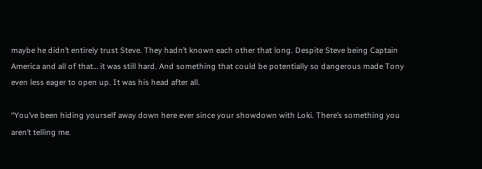maybe he didn’t entirely trust Steve. They hadn’t known each other that long. Despite Steve being Captain America and all of that… it was still hard. And something that could be potentially so dangerous made Tony even less eager to open up. It was his head after all.

“You’ve been hiding yourself away down here ever since your showdown with Loki. There’s something you aren’t telling me.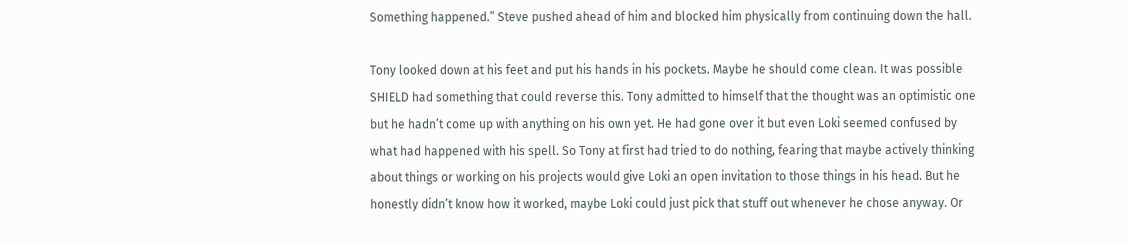Something happened.” Steve pushed ahead of him and blocked him physically from continuing down the hall.

Tony looked down at his feet and put his hands in his pockets. Maybe he should come clean. It was possible SHIELD had something that could reverse this. Tony admitted to himself that the thought was an optimistic one but he hadn’t come up with anything on his own yet. He had gone over it but even Loki seemed confused by what had happened with his spell. So Tony at first had tried to do nothing, fearing that maybe actively thinking about things or working on his projects would give Loki an open invitation to those things in his head. But he honestly didn’t know how it worked, maybe Loki could just pick that stuff out whenever he chose anyway. Or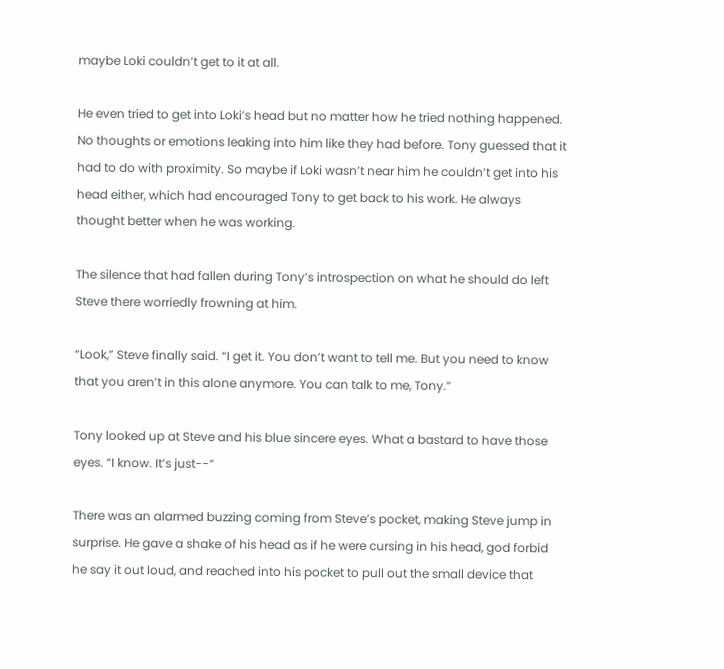maybe Loki couldn’t get to it at all.

He even tried to get into Loki’s head but no matter how he tried nothing happened. No thoughts or emotions leaking into him like they had before. Tony guessed that it had to do with proximity. So maybe if Loki wasn’t near him he couldn’t get into his head either, which had encouraged Tony to get back to his work. He always thought better when he was working.

The silence that had fallen during Tony’s introspection on what he should do left Steve there worriedly frowning at him.

“Look,” Steve finally said. “I get it. You don’t want to tell me. But you need to know that you aren’t in this alone anymore. You can talk to me, Tony.”

Tony looked up at Steve and his blue sincere eyes. What a bastard to have those eyes. “I know. It’s just--”

There was an alarmed buzzing coming from Steve’s pocket, making Steve jump in surprise. He gave a shake of his head as if he were cursing in his head, god forbid he say it out loud, and reached into his pocket to pull out the small device that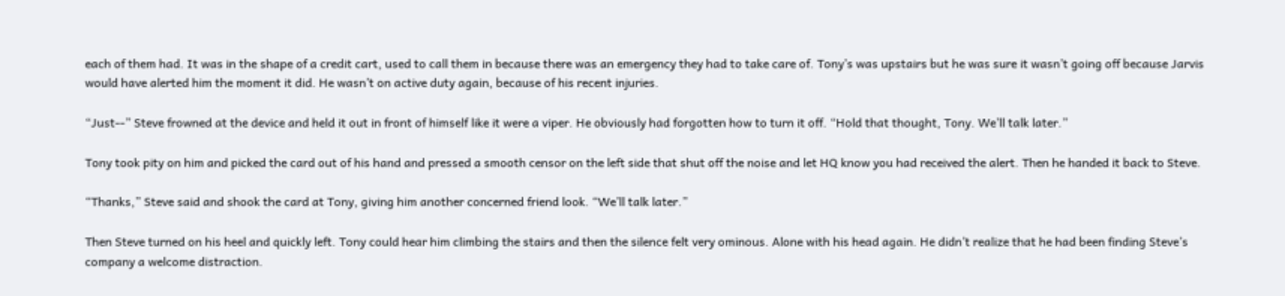each of them had. It was in the shape of a credit cart, used to call them in because there was an emergency they had to take care of. Tony’s was upstairs but he was sure it wasn’t going off because Jarvis would have alerted him the moment it did. He wasn’t on active duty again, because of his recent injuries.

“Just--” Steve frowned at the device and held it out in front of himself like it were a viper. He obviously had forgotten how to turn it off. “Hold that thought, Tony. We’ll talk later.”

Tony took pity on him and picked the card out of his hand and pressed a smooth censor on the left side that shut off the noise and let HQ know you had received the alert. Then he handed it back to Steve.

“Thanks,” Steve said and shook the card at Tony, giving him another concerned friend look. “We’ll talk later.”

Then Steve turned on his heel and quickly left. Tony could hear him climbing the stairs and then the silence felt very ominous. Alone with his head again. He didn’t realize that he had been finding Steve’s company a welcome distraction.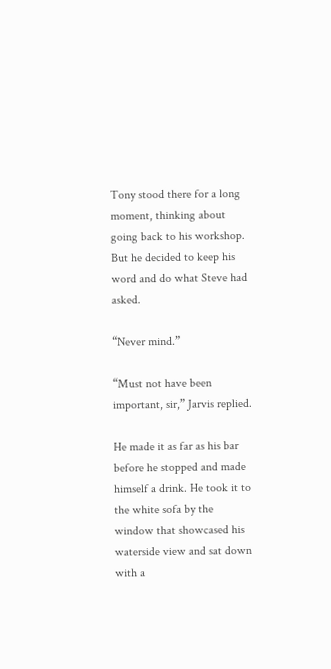Tony stood there for a long moment, thinking about going back to his workshop. But he decided to keep his word and do what Steve had asked.

“Never mind.”

“Must not have been important, sir,” Jarvis replied.

He made it as far as his bar before he stopped and made himself a drink. He took it to the white sofa by the window that showcased his waterside view and sat down with a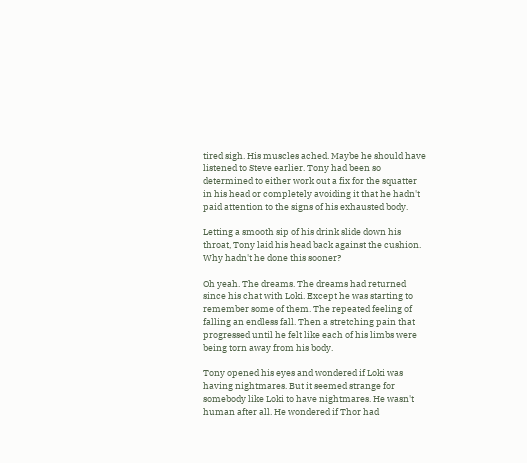tired sigh. His muscles ached. Maybe he should have listened to Steve earlier. Tony had been so determined to either work out a fix for the squatter in his head or completely avoiding it that he hadn't paid attention to the signs of his exhausted body.

Letting a smooth sip of his drink slide down his throat, Tony laid his head back against the cushion. Why hadn't he done this sooner?

Oh yeah. The dreams. The dreams had returned since his chat with Loki. Except he was starting to remember some of them. The repeated feeling of falling an endless fall. Then a stretching pain that progressed until he felt like each of his limbs were being torn away from his body.

Tony opened his eyes and wondered if Loki was having nightmares. But it seemed strange for somebody like Loki to have nightmares. He wasn't human after all. He wondered if Thor had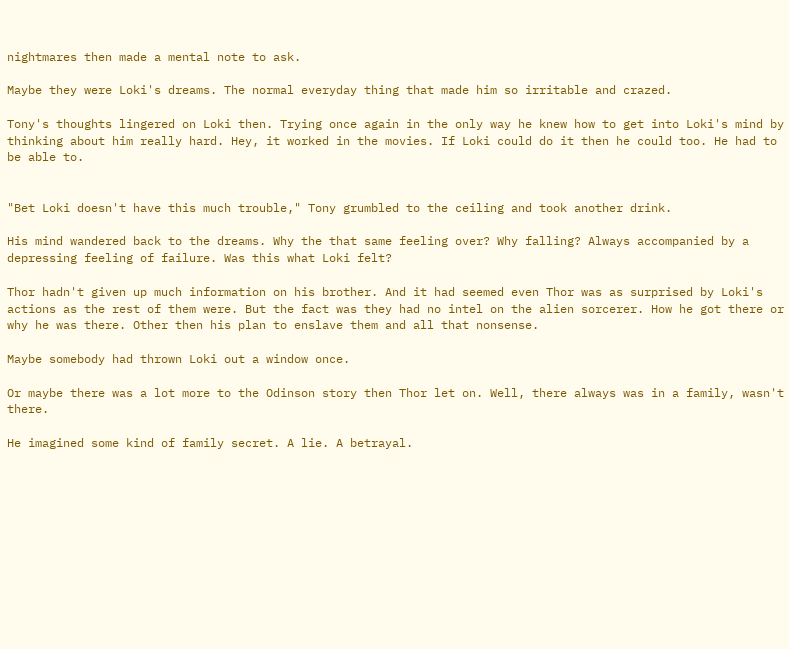nightmares then made a mental note to ask.

Maybe they were Loki's dreams. The normal everyday thing that made him so irritable and crazed.

Tony's thoughts lingered on Loki then. Trying once again in the only way he knew how to get into Loki's mind by thinking about him really hard. Hey, it worked in the movies. If Loki could do it then he could too. He had to be able to.


"Bet Loki doesn't have this much trouble," Tony grumbled to the ceiling and took another drink.

His mind wandered back to the dreams. Why the that same feeling over? Why falling? Always accompanied by a depressing feeling of failure. Was this what Loki felt?

Thor hadn't given up much information on his brother. And it had seemed even Thor was as surprised by Loki's actions as the rest of them were. But the fact was they had no intel on the alien sorcerer. How he got there or why he was there. Other then his plan to enslave them and all that nonsense.

Maybe somebody had thrown Loki out a window once.

Or maybe there was a lot more to the Odinson story then Thor let on. Well, there always was in a family, wasn't there.

He imagined some kind of family secret. A lie. A betrayal.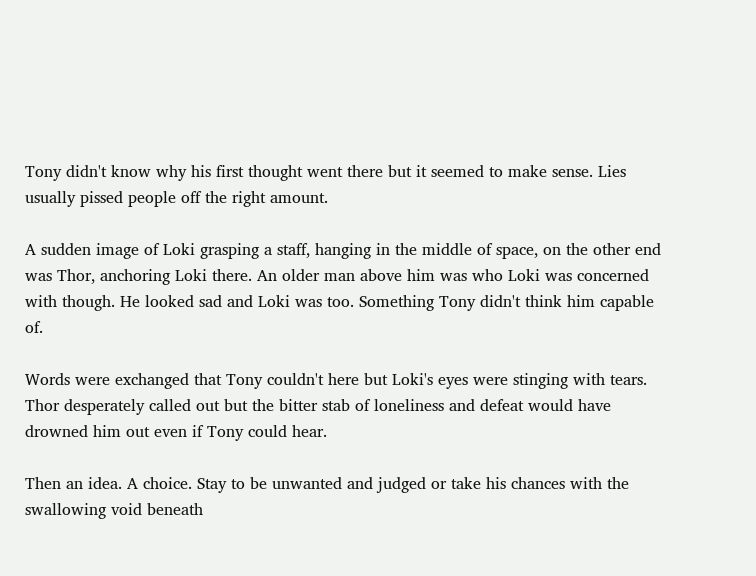Tony didn't know why his first thought went there but it seemed to make sense. Lies usually pissed people off the right amount.

A sudden image of Loki grasping a staff, hanging in the middle of space, on the other end was Thor, anchoring Loki there. An older man above him was who Loki was concerned with though. He looked sad and Loki was too. Something Tony didn't think him capable of.

Words were exchanged that Tony couldn't here but Loki's eyes were stinging with tears. Thor desperately called out but the bitter stab of loneliness and defeat would have drowned him out even if Tony could hear.

Then an idea. A choice. Stay to be unwanted and judged or take his chances with the swallowing void beneath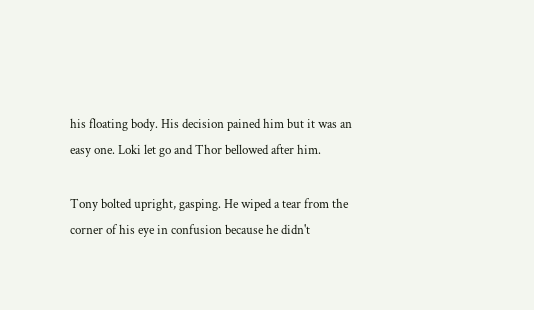his floating body. His decision pained him but it was an easy one. Loki let go and Thor bellowed after him.

Tony bolted upright, gasping. He wiped a tear from the corner of his eye in confusion because he didn't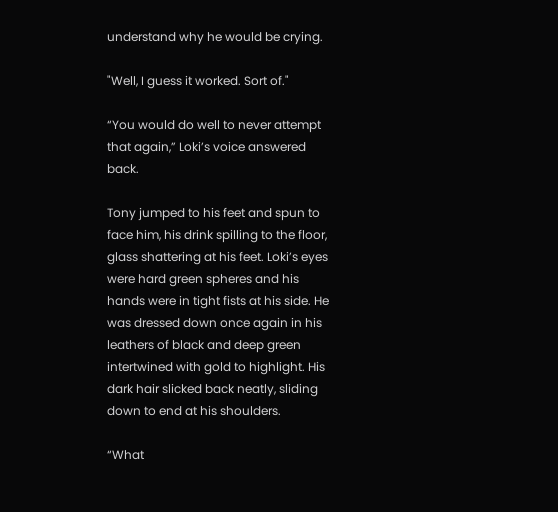understand why he would be crying.

"Well, I guess it worked. Sort of."

“You would do well to never attempt that again,” Loki’s voice answered back.

Tony jumped to his feet and spun to face him, his drink spilling to the floor, glass shattering at his feet. Loki’s eyes were hard green spheres and his hands were in tight fists at his side. He was dressed down once again in his leathers of black and deep green intertwined with gold to highlight. His dark hair slicked back neatly, sliding down to end at his shoulders.

“What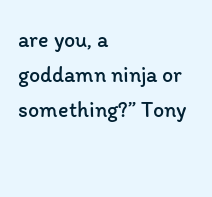are you, a goddamn ninja or something?” Tony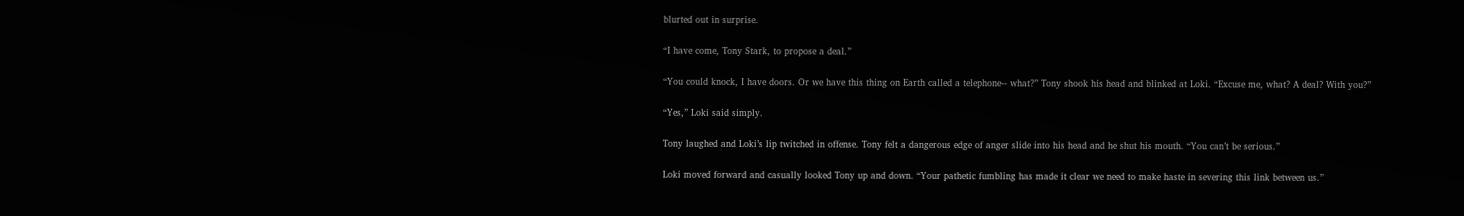blurted out in surprise.

“I have come, Tony Stark, to propose a deal.”

“You could knock, I have doors. Or we have this thing on Earth called a telephone-- what?” Tony shook his head and blinked at Loki. “Excuse me, what? A deal? With you?”

“Yes,” Loki said simply.

Tony laughed and Loki’s lip twitched in offense. Tony felt a dangerous edge of anger slide into his head and he shut his mouth. “You can’t be serious.”

Loki moved forward and casually looked Tony up and down. “Your pathetic fumbling has made it clear we need to make haste in severing this link between us.”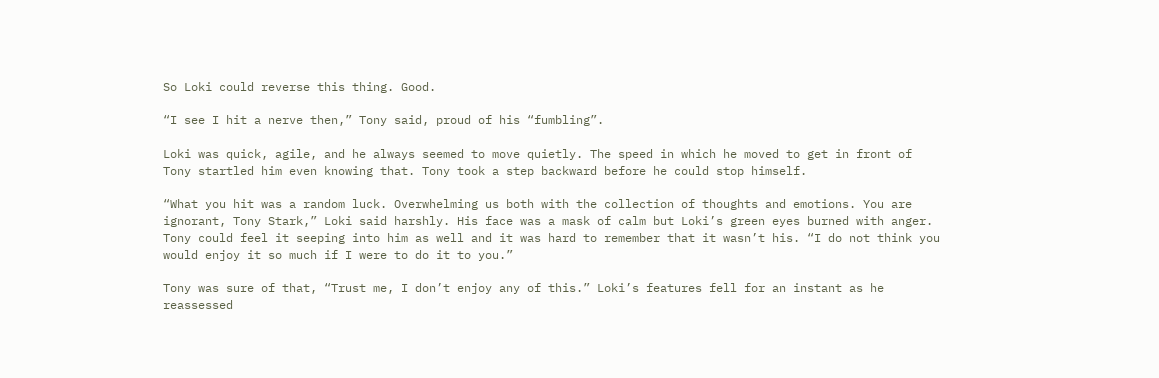So Loki could reverse this thing. Good.

“I see I hit a nerve then,” Tony said, proud of his “fumbling”.

Loki was quick, agile, and he always seemed to move quietly. The speed in which he moved to get in front of Tony startled him even knowing that. Tony took a step backward before he could stop himself.

“What you hit was a random luck. Overwhelming us both with the collection of thoughts and emotions. You are ignorant, Tony Stark,” Loki said harshly. His face was a mask of calm but Loki’s green eyes burned with anger. Tony could feel it seeping into him as well and it was hard to remember that it wasn’t his. “I do not think you would enjoy it so much if I were to do it to you.”

Tony was sure of that, “Trust me, I don’t enjoy any of this.” Loki’s features fell for an instant as he reassessed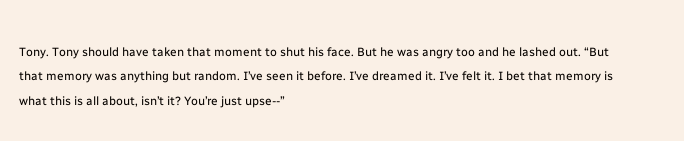Tony. Tony should have taken that moment to shut his face. But he was angry too and he lashed out. “But that memory was anything but random. I’ve seen it before. I’ve dreamed it. I’ve felt it. I bet that memory is what this is all about, isn’t it? You’re just upse--”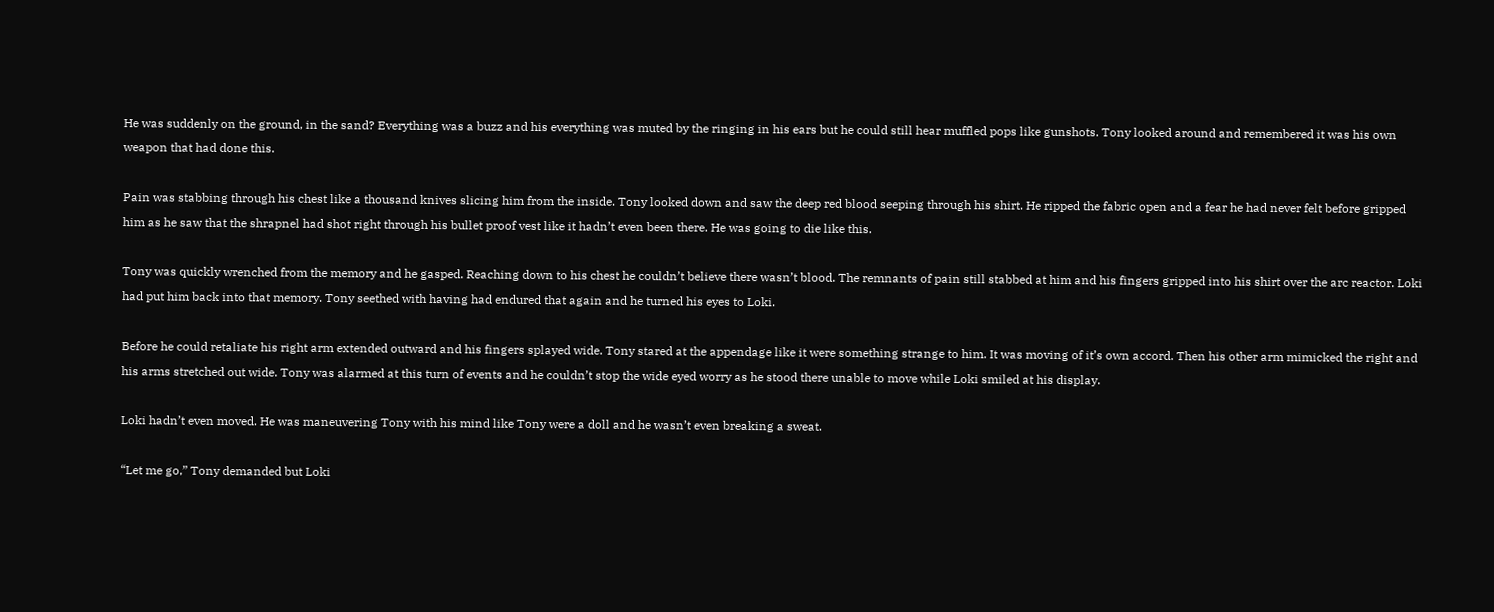He was suddenly on the ground, in the sand? Everything was a buzz and his everything was muted by the ringing in his ears but he could still hear muffled pops like gunshots. Tony looked around and remembered it was his own weapon that had done this.

Pain was stabbing through his chest like a thousand knives slicing him from the inside. Tony looked down and saw the deep red blood seeping through his shirt. He ripped the fabric open and a fear he had never felt before gripped him as he saw that the shrapnel had shot right through his bullet proof vest like it hadn’t even been there. He was going to die like this.

Tony was quickly wrenched from the memory and he gasped. Reaching down to his chest he couldn’t believe there wasn’t blood. The remnants of pain still stabbed at him and his fingers gripped into his shirt over the arc reactor. Loki had put him back into that memory. Tony seethed with having had endured that again and he turned his eyes to Loki.

Before he could retaliate his right arm extended outward and his fingers splayed wide. Tony stared at the appendage like it were something strange to him. It was moving of it’s own accord. Then his other arm mimicked the right and his arms stretched out wide. Tony was alarmed at this turn of events and he couldn’t stop the wide eyed worry as he stood there unable to move while Loki smiled at his display.

Loki hadn’t even moved. He was maneuvering Tony with his mind like Tony were a doll and he wasn’t even breaking a sweat.

“Let me go,” Tony demanded but Loki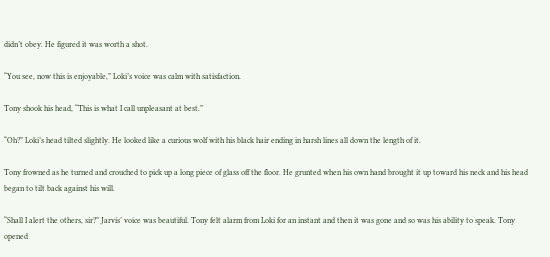didn’t obey. He figured it was worth a shot.

“You see, now this is enjoyable,” Loki’s voice was calm with satisfaction.

Tony shook his head, “This is what I call unpleasant at best.”

“Oh?” Loki’s head tilted slightly. He looked like a curious wolf with his black hair ending in harsh lines all down the length of it.

Tony frowned as he turned and crouched to pick up a long piece of glass off the floor. He grunted when his own hand brought it up toward his neck and his head began to tilt back against his will.

“Shall I alert the others, sir?” Jarvis’ voice was beautiful. Tony felt alarm from Loki for an instant and then it was gone and so was his ability to speak. Tony opened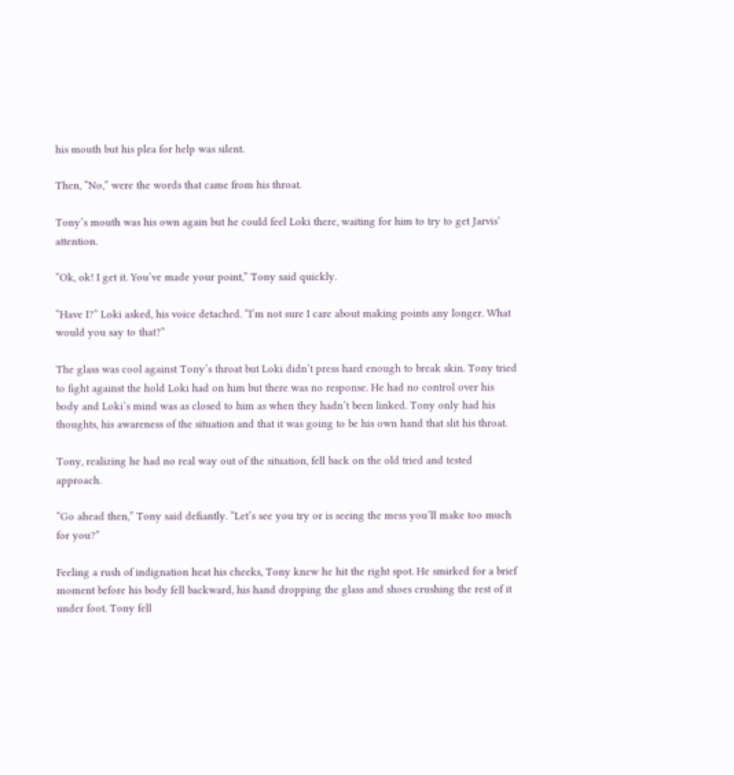his mouth but his plea for help was silent.

Then, “No,” were the words that came from his throat.

Tony’s mouth was his own again but he could feel Loki there, waiting for him to try to get Jarvis’ attention.

“Ok, ok! I get it. You’ve made your point,” Tony said quickly.

“Have I?” Loki asked, his voice detached. “I’m not sure I care about making points any longer. What would you say to that?”

The glass was cool against Tony’s throat but Loki didn’t press hard enough to break skin. Tony tried to fight against the hold Loki had on him but there was no response. He had no control over his body and Loki’s mind was as closed to him as when they hadn’t been linked. Tony only had his thoughts, his awareness of the situation and that it was going to be his own hand that slit his throat.

Tony, realizing he had no real way out of the situation, fell back on the old tried and tested approach.

“Go ahead then,” Tony said defiantly. “Let’s see you try or is seeing the mess you’ll make too much for you?”

Feeling a rush of indignation heat his cheeks, Tony knew he hit the right spot. He smirked for a brief moment before his body fell backward, his hand dropping the glass and shoes crushing the rest of it under foot. Tony fell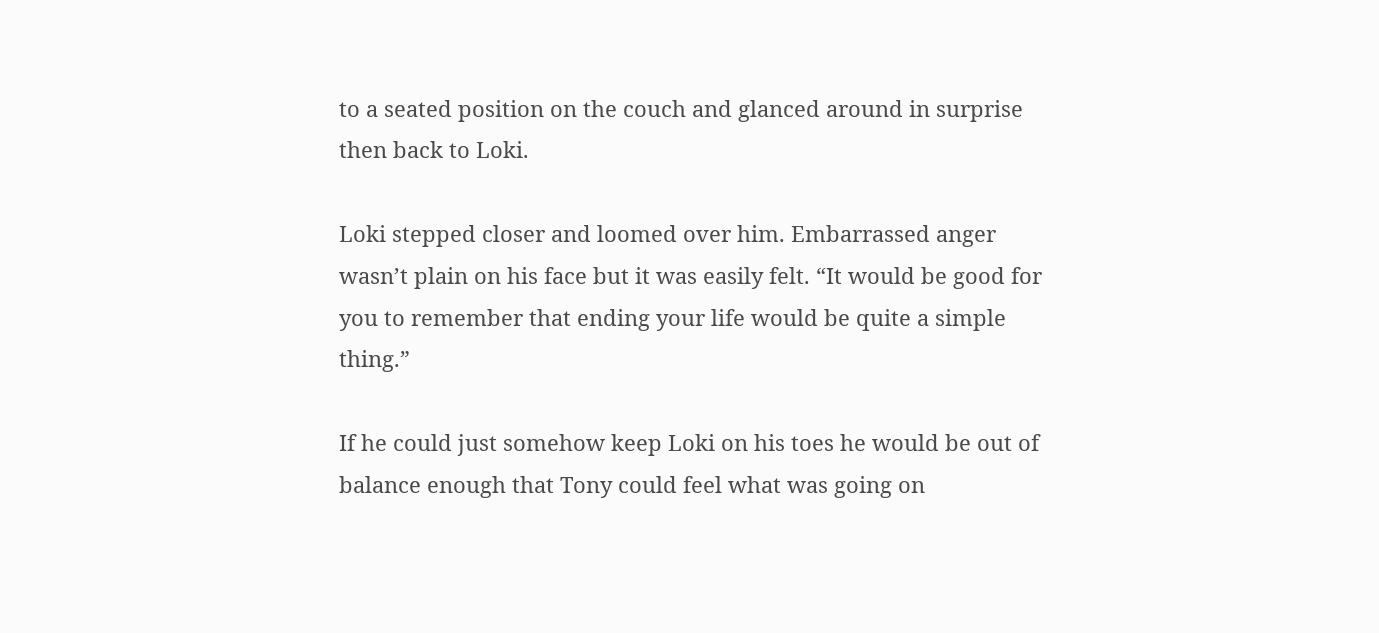to a seated position on the couch and glanced around in surprise then back to Loki.

Loki stepped closer and loomed over him. Embarrassed anger wasn’t plain on his face but it was easily felt. “It would be good for you to remember that ending your life would be quite a simple thing.”

If he could just somehow keep Loki on his toes he would be out of balance enough that Tony could feel what was going on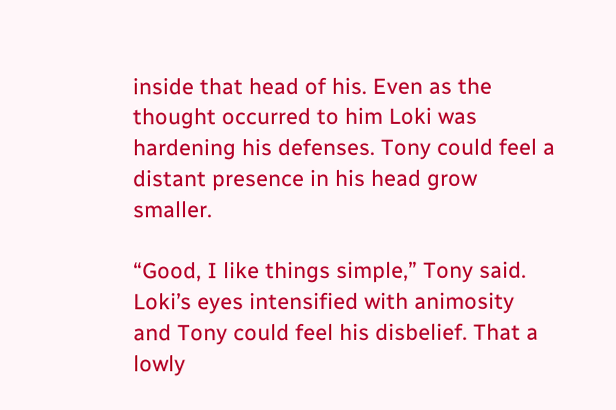inside that head of his. Even as the thought occurred to him Loki was hardening his defenses. Tony could feel a distant presence in his head grow smaller.

“Good, I like things simple,” Tony said. Loki’s eyes intensified with animosity and Tony could feel his disbelief. That a lowly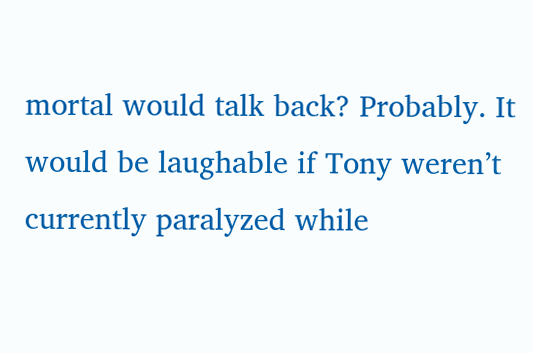mortal would talk back? Probably. It would be laughable if Tony weren’t currently paralyzed while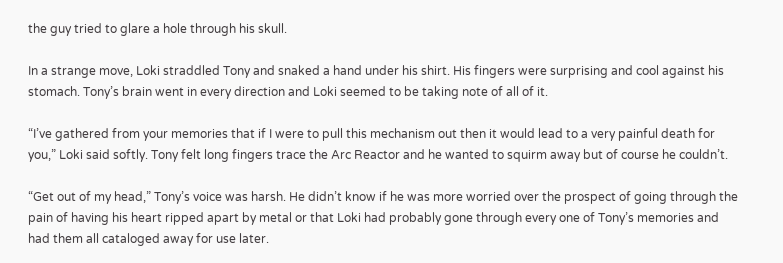the guy tried to glare a hole through his skull.

In a strange move, Loki straddled Tony and snaked a hand under his shirt. His fingers were surprising and cool against his stomach. Tony’s brain went in every direction and Loki seemed to be taking note of all of it.

“I’ve gathered from your memories that if I were to pull this mechanism out then it would lead to a very painful death for you,” Loki said softly. Tony felt long fingers trace the Arc Reactor and he wanted to squirm away but of course he couldn’t.

“Get out of my head,” Tony’s voice was harsh. He didn’t know if he was more worried over the prospect of going through the pain of having his heart ripped apart by metal or that Loki had probably gone through every one of Tony’s memories and had them all cataloged away for use later.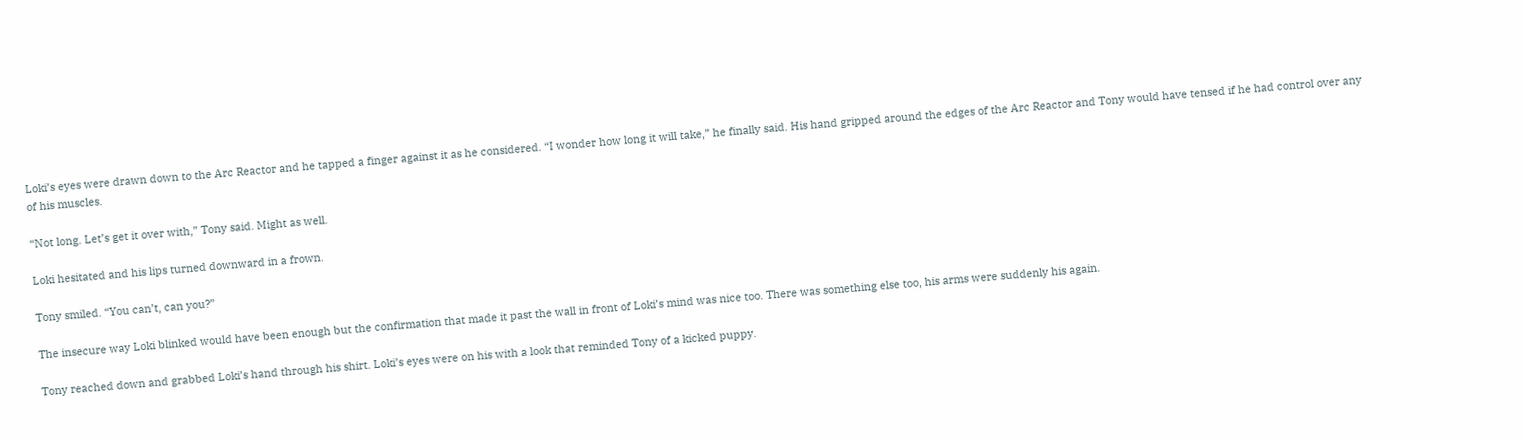Loki’s eyes were drawn down to the Arc Reactor and he tapped a finger against it as he considered. “I wonder how long it will take,” he finally said. His hand gripped around the edges of the Arc Reactor and Tony would have tensed if he had control over any of his muscles.

“Not long. Let’s get it over with,” Tony said. Might as well.

Loki hesitated and his lips turned downward in a frown.

Tony smiled. “You can’t, can you?”

The insecure way Loki blinked would have been enough but the confirmation that made it past the wall in front of Loki’s mind was nice too. There was something else too, his arms were suddenly his again.

Tony reached down and grabbed Loki’s hand through his shirt. Loki’s eyes were on his with a look that reminded Tony of a kicked puppy.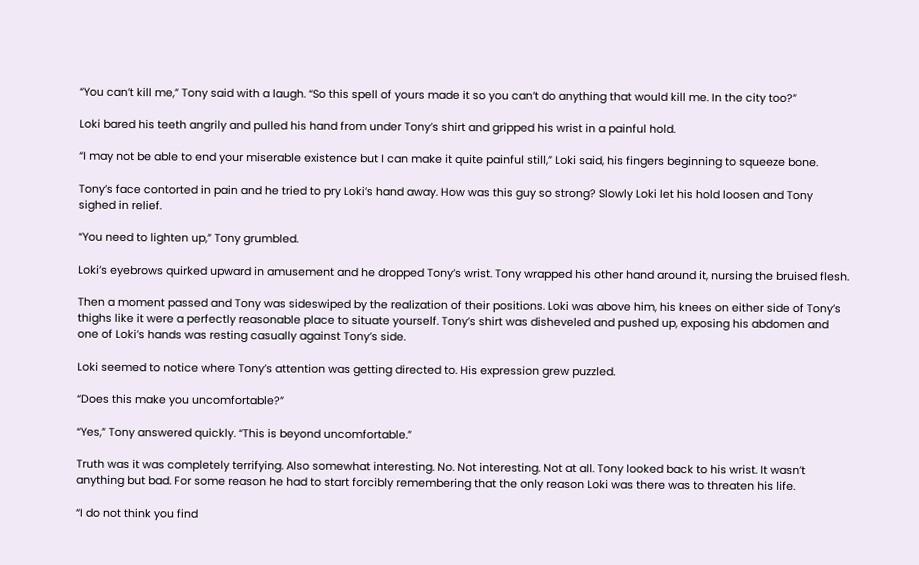“You can’t kill me,” Tony said with a laugh. “So this spell of yours made it so you can’t do anything that would kill me. In the city too?”

Loki bared his teeth angrily and pulled his hand from under Tony’s shirt and gripped his wrist in a painful hold.

“I may not be able to end your miserable existence but I can make it quite painful still,” Loki said, his fingers beginning to squeeze bone.

Tony’s face contorted in pain and he tried to pry Loki’s hand away. How was this guy so strong? Slowly Loki let his hold loosen and Tony sighed in relief.

“You need to lighten up,” Tony grumbled.

Loki’s eyebrows quirked upward in amusement and he dropped Tony’s wrist. Tony wrapped his other hand around it, nursing the bruised flesh.

Then a moment passed and Tony was sideswiped by the realization of their positions. Loki was above him, his knees on either side of Tony’s thighs like it were a perfectly reasonable place to situate yourself. Tony’s shirt was disheveled and pushed up, exposing his abdomen and one of Loki’s hands was resting casually against Tony’s side.

Loki seemed to notice where Tony’s attention was getting directed to. His expression grew puzzled.

“Does this make you uncomfortable?”

“Yes,” Tony answered quickly. “This is beyond uncomfortable.”

Truth was it was completely terrifying. Also somewhat interesting. No. Not interesting. Not at all. Tony looked back to his wrist. It wasn’t anything but bad. For some reason he had to start forcibly remembering that the only reason Loki was there was to threaten his life.

“I do not think you find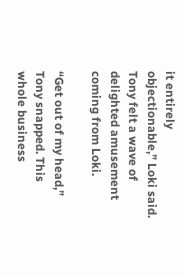it entirely objectionable,” Loki said. Tony felt a wave of delighted amusement coming from Loki.

“Get out of my head,” Tony snapped. This whole business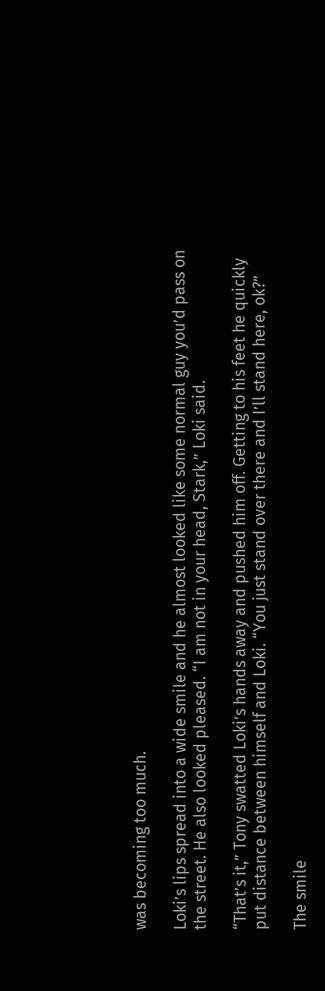was becoming too much.

Loki’s lips spread into a wide smile and he almost looked like some normal guy you’d pass on the street. He also looked pleased. “I am not in your head, Stark,” Loki said.

“That’s it,” Tony swatted Loki’s hands away and pushed him off. Getting to his feet he quickly put distance between himself and Loki. “You just stand over there and I’ll stand here, ok?”

The smile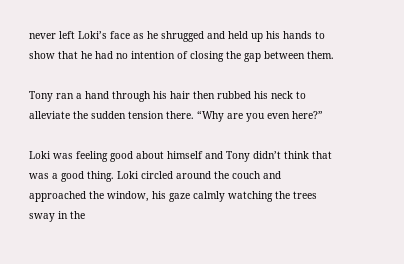never left Loki’s face as he shrugged and held up his hands to show that he had no intention of closing the gap between them.

Tony ran a hand through his hair then rubbed his neck to alleviate the sudden tension there. “Why are you even here?”

Loki was feeling good about himself and Tony didn’t think that was a good thing. Loki circled around the couch and approached the window, his gaze calmly watching the trees sway in the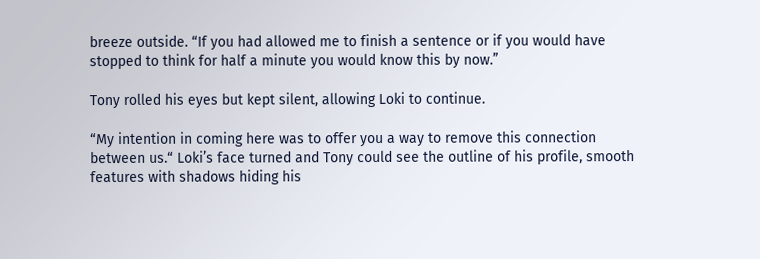breeze outside. “If you had allowed me to finish a sentence or if you would have stopped to think for half a minute you would know this by now.”

Tony rolled his eyes but kept silent, allowing Loki to continue.

“My intention in coming here was to offer you a way to remove this connection between us.“ Loki’s face turned and Tony could see the outline of his profile, smooth features with shadows hiding his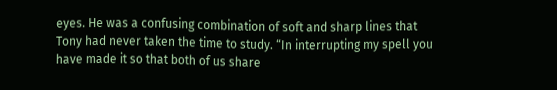eyes. He was a confusing combination of soft and sharp lines that Tony had never taken the time to study. “In interrupting my spell you have made it so that both of us share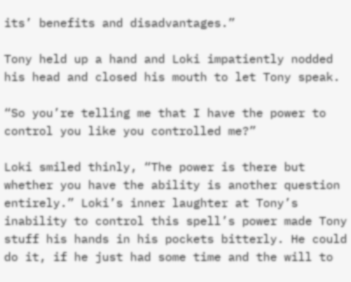its’ benefits and disadvantages.”

Tony held up a hand and Loki impatiently nodded his head and closed his mouth to let Tony speak.

“So you’re telling me that I have the power to control you like you controlled me?”

Loki smiled thinly, “The power is there but whether you have the ability is another question entirely.” Loki’s inner laughter at Tony’s inability to control this spell’s power made Tony stuff his hands in his pockets bitterly. He could do it, if he just had some time and the will to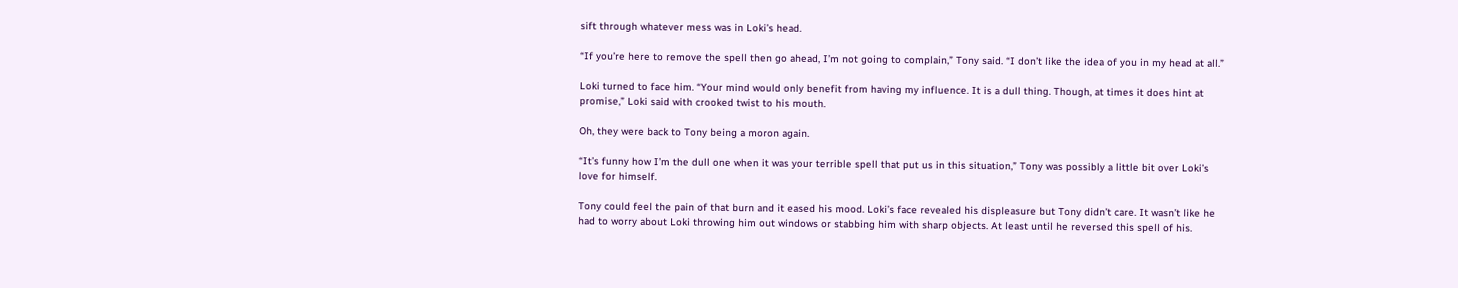sift through whatever mess was in Loki’s head.

“If you’re here to remove the spell then go ahead, I’m not going to complain,” Tony said. “I don’t like the idea of you in my head at all.”

Loki turned to face him. “Your mind would only benefit from having my influence. It is a dull thing. Though, at times it does hint at promise,” Loki said with crooked twist to his mouth.

Oh, they were back to Tony being a moron again.

“It’s funny how I’m the dull one when it was your terrible spell that put us in this situation,” Tony was possibly a little bit over Loki’s love for himself.

Tony could feel the pain of that burn and it eased his mood. Loki’s face revealed his displeasure but Tony didn’t care. It wasn’t like he had to worry about Loki throwing him out windows or stabbing him with sharp objects. At least until he reversed this spell of his.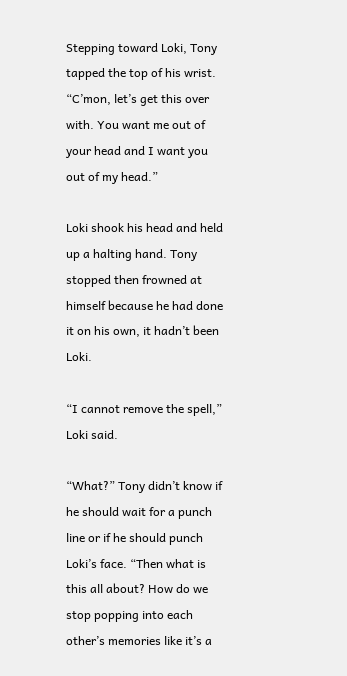Stepping toward Loki, Tony tapped the top of his wrist. “C’mon, let’s get this over with. You want me out of your head and I want you out of my head.”

Loki shook his head and held up a halting hand. Tony stopped then frowned at himself because he had done it on his own, it hadn’t been Loki.

“I cannot remove the spell,” Loki said.

“What?” Tony didn’t know if he should wait for a punch line or if he should punch Loki’s face. “Then what is this all about? How do we stop popping into each other’s memories like it’s a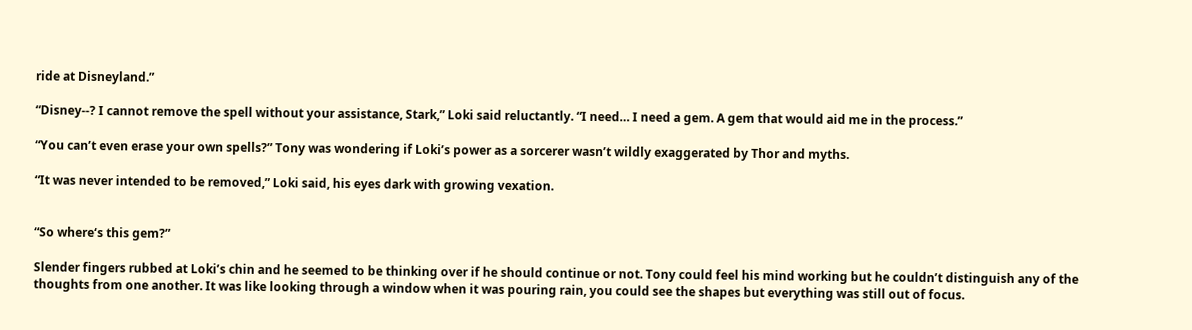ride at Disneyland.”

“Disney--? I cannot remove the spell without your assistance, Stark,” Loki said reluctantly. “I need… I need a gem. A gem that would aid me in the process.”

“You can’t even erase your own spells?” Tony was wondering if Loki’s power as a sorcerer wasn’t wildly exaggerated by Thor and myths.

“It was never intended to be removed,” Loki said, his eyes dark with growing vexation.


“So where‘s this gem?”

Slender fingers rubbed at Loki’s chin and he seemed to be thinking over if he should continue or not. Tony could feel his mind working but he couldn’t distinguish any of the thoughts from one another. It was like looking through a window when it was pouring rain, you could see the shapes but everything was still out of focus.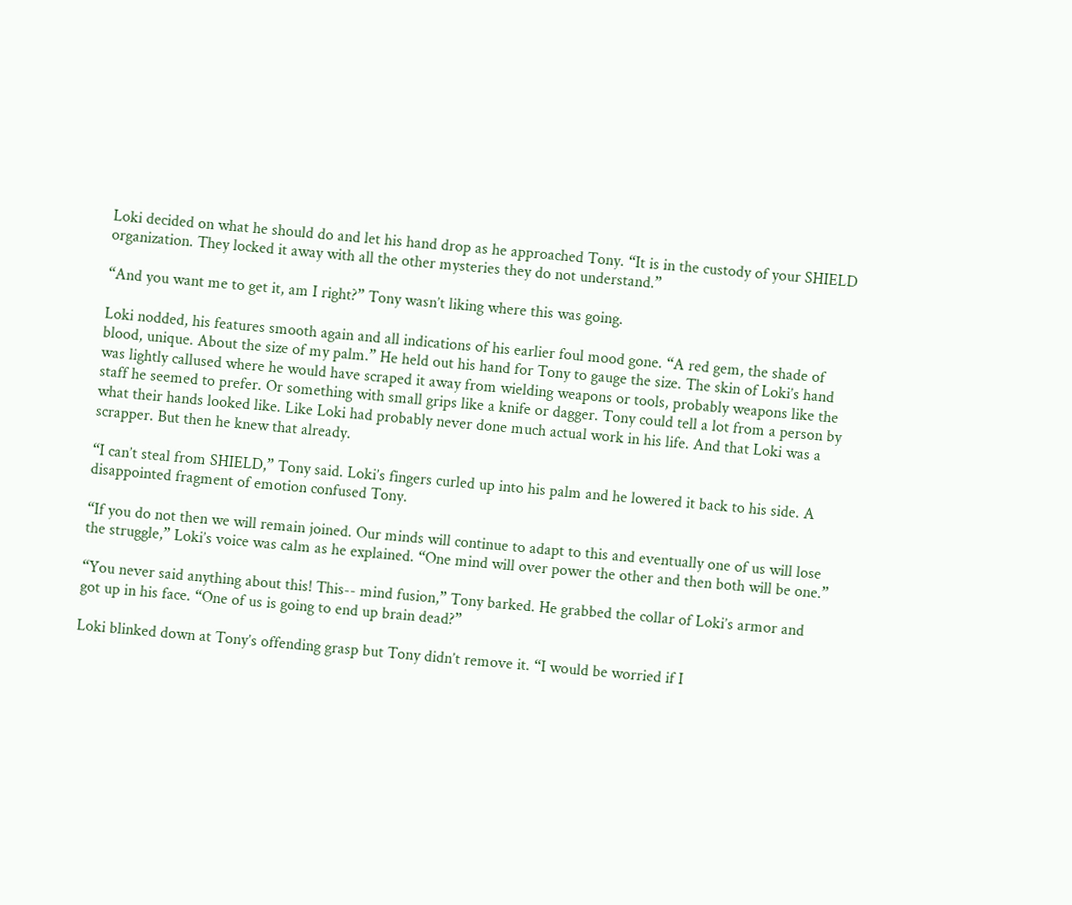Loki decided on what he should do and let his hand drop as he approached Tony. “It is in the custody of your SHIELD organization. They locked it away with all the other mysteries they do not understand.”

“And you want me to get it, am I right?” Tony wasn’t liking where this was going.

Loki nodded, his features smooth again and all indications of his earlier foul mood gone. “A red gem, the shade of blood, unique. About the size of my palm.” He held out his hand for Tony to gauge the size. The skin of Loki’s hand was lightly callused where he would have scraped it away from wielding weapons or tools, probably weapons like the staff he seemed to prefer. Or something with small grips like a knife or dagger. Tony could tell a lot from a person by what their hands looked like. Like Loki had probably never done much actual work in his life. And that Loki was a scrapper. But then he knew that already.

“I can’t steal from SHIELD,” Tony said. Loki’s fingers curled up into his palm and he lowered it back to his side. A disappointed fragment of emotion confused Tony.

“If you do not then we will remain joined. Our minds will continue to adapt to this and eventually one of us will lose the struggle,” Loki’s voice was calm as he explained. “One mind will over power the other and then both will be one.”

“You never said anything about this! This-- mind fusion,” Tony barked. He grabbed the collar of Loki’s armor and got up in his face. “One of us is going to end up brain dead?”

Loki blinked down at Tony’s offending grasp but Tony didn’t remove it. “I would be worried if I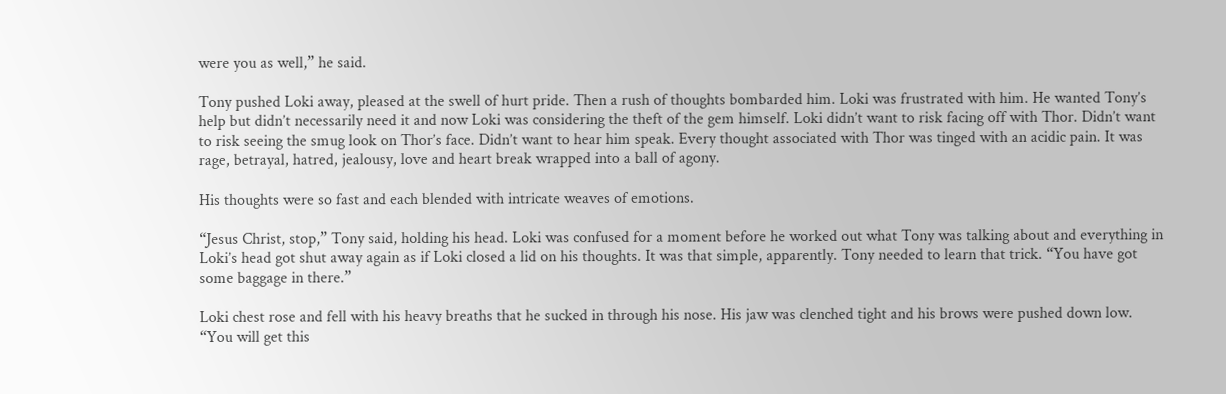were you as well,” he said.

Tony pushed Loki away, pleased at the swell of hurt pride. Then a rush of thoughts bombarded him. Loki was frustrated with him. He wanted Tony’s help but didn’t necessarily need it and now Loki was considering the theft of the gem himself. Loki didn’t want to risk facing off with Thor. Didn’t want to risk seeing the smug look on Thor’s face. Didn’t want to hear him speak. Every thought associated with Thor was tinged with an acidic pain. It was rage, betrayal, hatred, jealousy, love and heart break wrapped into a ball of agony.

His thoughts were so fast and each blended with intricate weaves of emotions.

“Jesus Christ, stop,” Tony said, holding his head. Loki was confused for a moment before he worked out what Tony was talking about and everything in Loki’s head got shut away again as if Loki closed a lid on his thoughts. It was that simple, apparently. Tony needed to learn that trick. “You have got some baggage in there.”

Loki chest rose and fell with his heavy breaths that he sucked in through his nose. His jaw was clenched tight and his brows were pushed down low. “You will get this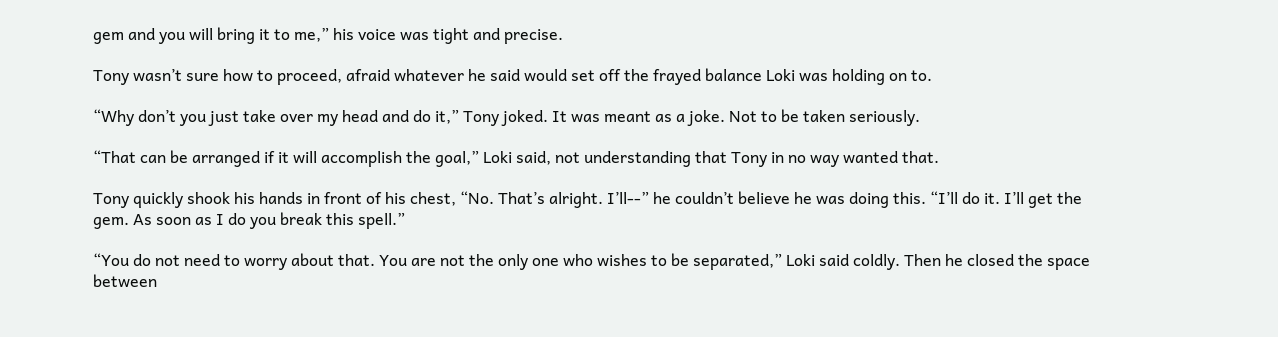gem and you will bring it to me,” his voice was tight and precise.

Tony wasn’t sure how to proceed, afraid whatever he said would set off the frayed balance Loki was holding on to.

“Why don’t you just take over my head and do it,” Tony joked. It was meant as a joke. Not to be taken seriously.

“That can be arranged if it will accomplish the goal,” Loki said, not understanding that Tony in no way wanted that.

Tony quickly shook his hands in front of his chest, “No. That’s alright. I’ll--” he couldn’t believe he was doing this. “I’ll do it. I’ll get the gem. As soon as I do you break this spell.”

“You do not need to worry about that. You are not the only one who wishes to be separated,” Loki said coldly. Then he closed the space between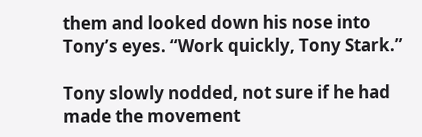them and looked down his nose into Tony’s eyes. “Work quickly, Tony Stark.”

Tony slowly nodded, not sure if he had made the movement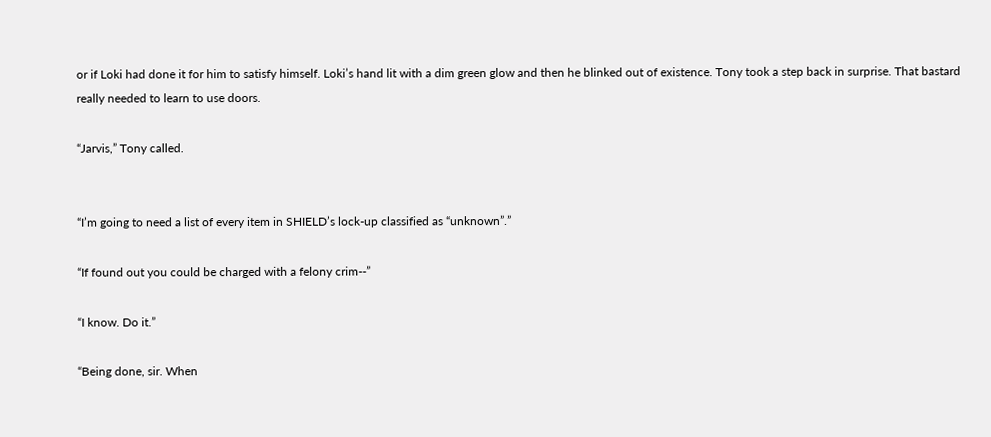or if Loki had done it for him to satisfy himself. Loki’s hand lit with a dim green glow and then he blinked out of existence. Tony took a step back in surprise. That bastard really needed to learn to use doors.

“Jarvis,” Tony called.


“I’m going to need a list of every item in SHIELD’s lock-up classified as “unknown”.”

“If found out you could be charged with a felony crim--”

“I know. Do it.”

“Being done, sir. When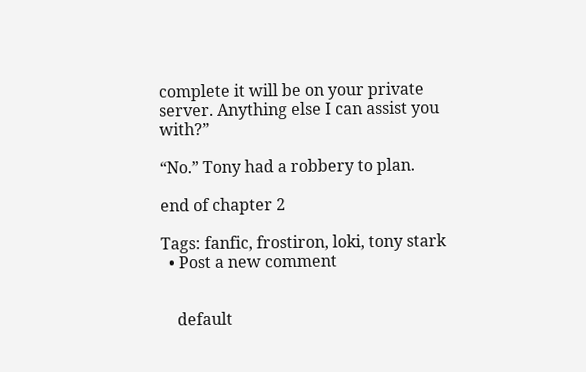complete it will be on your private server. Anything else I can assist you with?”

“No.” Tony had a robbery to plan.

end of chapter 2

Tags: fanfic, frostiron, loki, tony stark
  • Post a new comment


    default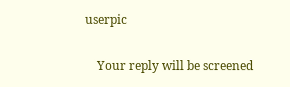userpic

    Your reply will be screened